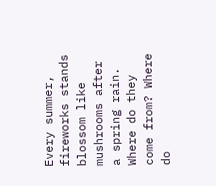Every summer, fireworks stands blossom like mushrooms after a spring rain. Where do they come from? Where do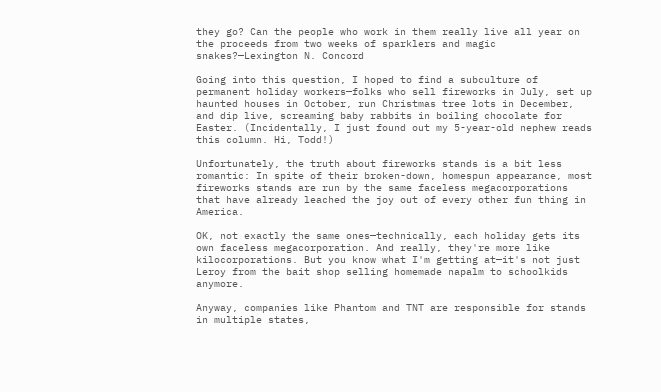they go? Can the people who work in them really live all year on the proceeds from two weeks of sparklers and magic snakes?—Lexington N. Concord

Going into this question, I hoped to find a subculture of permanent holiday workers—folks who sell fireworks in July, set up haunted houses in October, run Christmas tree lots in December, and dip live, screaming baby rabbits in boiling chocolate for Easter. (Incidentally, I just found out my 5-year-old nephew reads this column. Hi, Todd!)

Unfortunately, the truth about fireworks stands is a bit less romantic: In spite of their broken-down, homespun appearance, most fireworks stands are run by the same faceless megacorporations that have already leached the joy out of every other fun thing in America.

OK, not exactly the same ones—technically, each holiday gets its own faceless megacorporation. And really, they're more like kilocorporations. But you know what I'm getting at—it's not just Leroy from the bait shop selling homemade napalm to schoolkids anymore.

Anyway, companies like Phantom and TNT are responsible for stands in multiple states,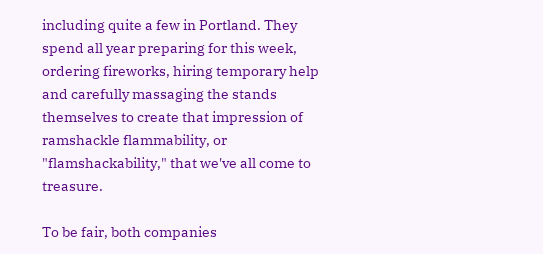including quite a few in Portland. They spend all year preparing for this week, ordering fireworks, hiring temporary help and carefully massaging the stands themselves to create that impression of ramshackle flammability, or "flamshackability," that we've all come to treasure.

To be fair, both companies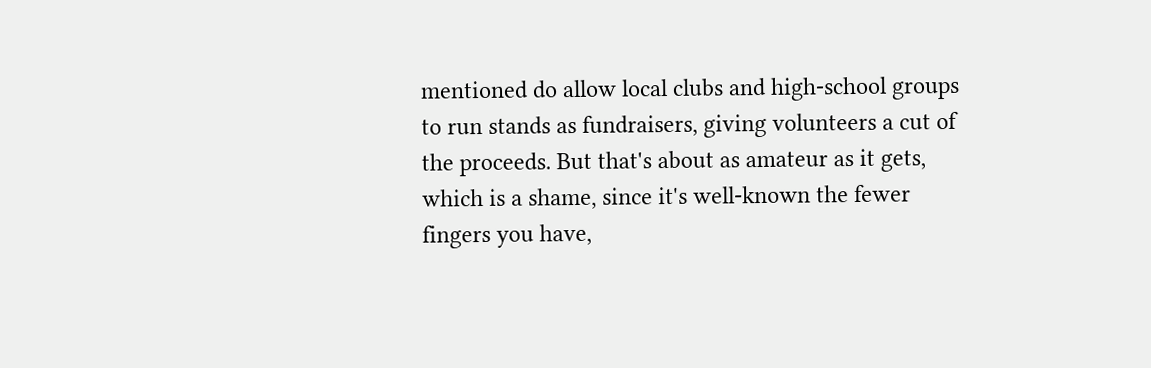mentioned do allow local clubs and high-school groups to run stands as fundraisers, giving volunteers a cut of the proceeds. But that's about as amateur as it gets, which is a shame, since it's well-known the fewer fingers you have,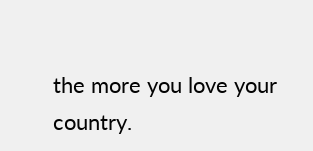the more you love your country.